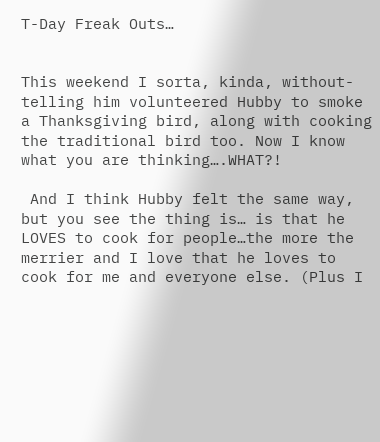T-Day Freak Outs…


This weekend I sorta, kinda, without-telling him volunteered Hubby to smoke a Thanksgiving bird, along with cooking the traditional bird too. Now I know what you are thinking….WHAT?!

 And I think Hubby felt the same way, but you see the thing is… is that he LOVES to cook for people…the more the merrier and I love that he loves to cook for me and everyone else. (Plus I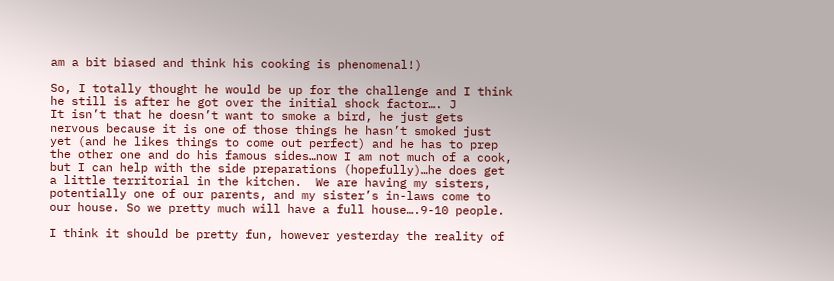am a bit biased and think his cooking is phenomenal!)

So, I totally thought he would be up for the challenge and I think he still is after he got over the initial shock factor…. J
It isn’t that he doesn’t want to smoke a bird, he just gets nervous because it is one of those things he hasn’t smoked just yet (and he likes things to come out perfect) and he has to prep the other one and do his famous sides…now I am not much of a cook, but I can help with the side preparations (hopefully)…he does get a little territorial in the kitchen.  We are having my sisters, potentially one of our parents, and my sister’s in-laws come to our house. So we pretty much will have a full house….9-10 people.

I think it should be pretty fun, however yesterday the reality of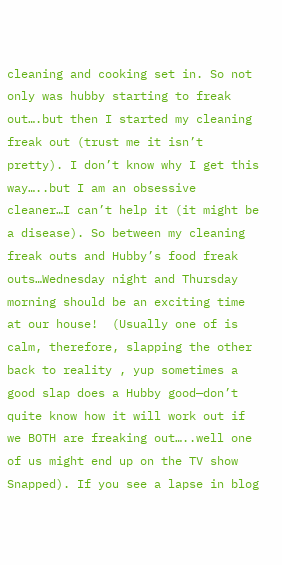cleaning and cooking set in. So not only was hubby starting to freak out….but then I started my cleaning freak out (trust me it isn’t pretty). I don’t know why I get this way…..but I am an obsessive cleaner…I can’t help it (it might be a disease). So between my cleaning freak outs and Hubby’s food freak outs…Wednesday night and Thursday morning should be an exciting time at our house!  (Usually one of is calm, therefore, slapping the other back to reality , yup sometimes a good slap does a Hubby good—don’t quite know how it will work out if we BOTH are freaking out…..well one of us might end up on the TV show Snapped). If you see a lapse in blog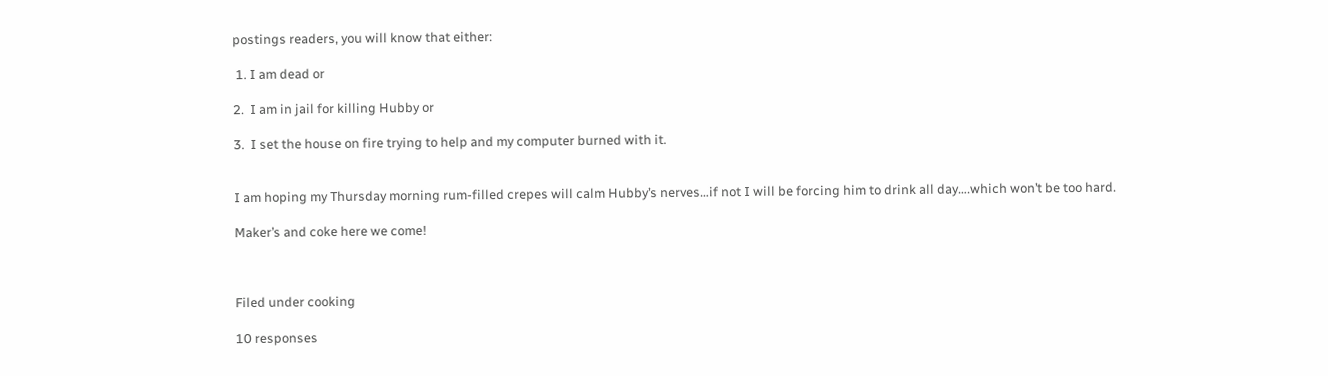postings readers, you will know that either:

 1. I am dead or

2.  I am in jail for killing Hubby or

3.  I set the house on fire trying to help and my computer burned with it.


I am hoping my Thursday morning rum-filled crepes will calm Hubby’s nerves…if not I will be forcing him to drink all day….which won’t be too hard.

Maker’s and coke here we come!



Filed under cooking

10 responses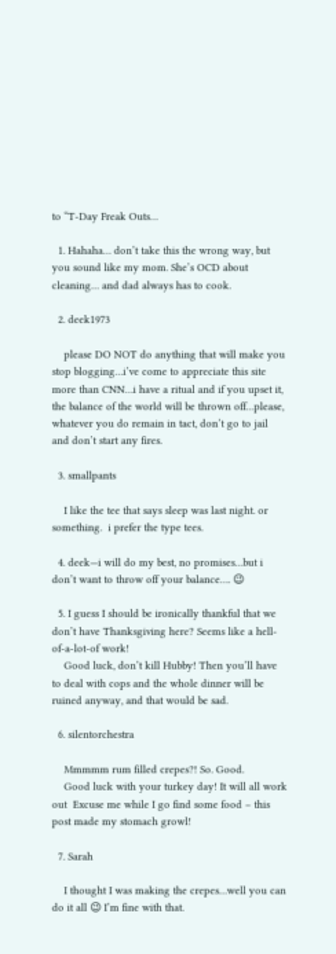to “T-Day Freak Outs…

  1. Hahaha… don’t take this the wrong way, but you sound like my mom. She’s OCD about cleaning… and dad always has to cook.

  2. deek1973

    please DO NOT do anything that will make you stop blogging…i’ve come to appreciate this site more than CNN…i have a ritual and if you upset it, the balance of the world will be thrown off…please, whatever you do remain in tact, don’t go to jail and don’t start any fires.

  3. smallpants

    I like the tee that says sleep was last night. or something.  i prefer the type tees.

  4. deek—i will do my best, no promises…but i don’t want to throw off your balance…. 😉

  5. I guess I should be ironically thankful that we don’t have Thanksgiving here? Seems like a hell-of-a-lot-of work!
    Good luck, don’t kill Hubby! Then you’ll have to deal with cops and the whole dinner will be ruined anyway, and that would be sad.

  6. silentorchestra

    Mmmmm rum filled crepes?! So. Good.
    Good luck with your turkey day! It will all work out  Excuse me while I go find some food – this post made my stomach growl!

  7. Sarah

    I thought I was making the crepes…well you can do it all 😉 I’m fine with that.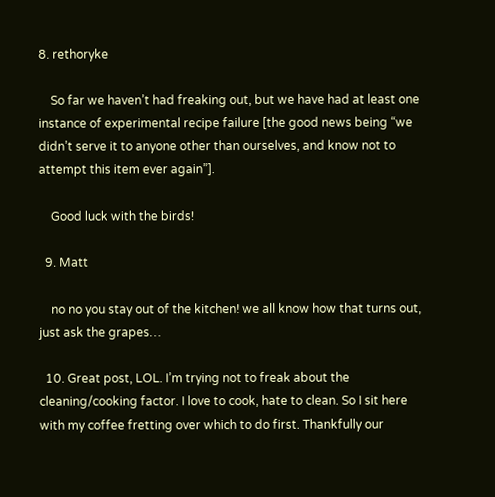8. rethoryke

    So far we haven’t had freaking out, but we have had at least one instance of experimental recipe failure [the good news being “we didn’t serve it to anyone other than ourselves, and know not to attempt this item ever again”].

    Good luck with the birds!

  9. Matt

    no no you stay out of the kitchen! we all know how that turns out, just ask the grapes…

  10. Great post, LOL. I’m trying not to freak about the cleaning/cooking factor. I love to cook, hate to clean. So I sit here with my coffee fretting over which to do first. Thankfully our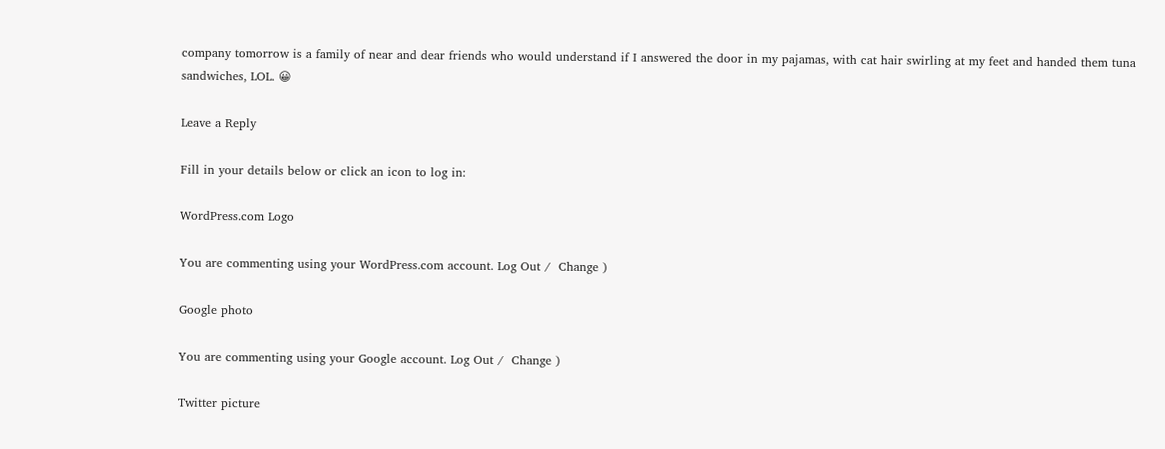company tomorrow is a family of near and dear friends who would understand if I answered the door in my pajamas, with cat hair swirling at my feet and handed them tuna sandwiches, LOL. 😀

Leave a Reply

Fill in your details below or click an icon to log in:

WordPress.com Logo

You are commenting using your WordPress.com account. Log Out /  Change )

Google photo

You are commenting using your Google account. Log Out /  Change )

Twitter picture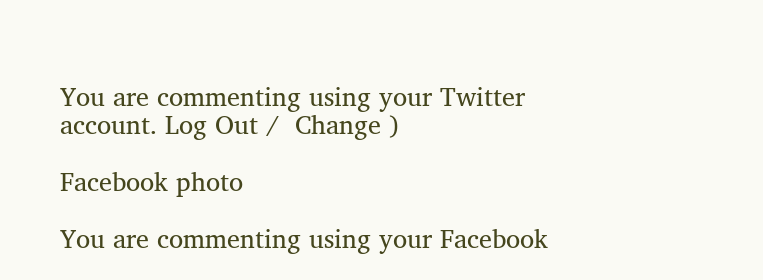You are commenting using your Twitter account. Log Out /  Change )

Facebook photo

You are commenting using your Facebook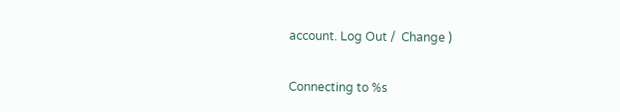account. Log Out /  Change )

Connecting to %s